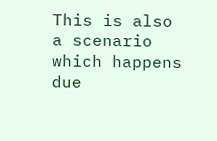This is also a scenario which happens due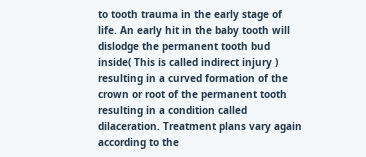to tooth trauma in the early stage of life. An early hit in the baby tooth will dislodge the permanent tooth bud inside( This is called indirect injury ) resulting in a curved formation of the crown or root of the permanent tooth resulting in a condition called dilaceration. Treatment plans vary again according to the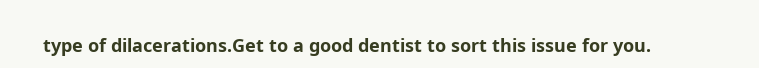type of dilacerations.Get to a good dentist to sort this issue for you.